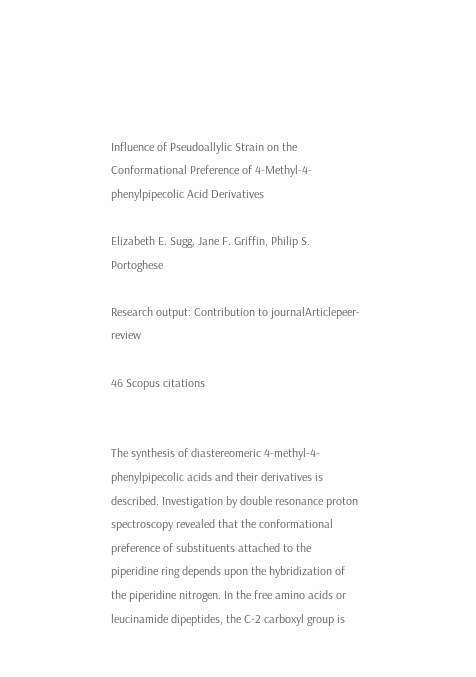Influence of Pseudoallylic Strain on the Conformational Preference of 4-Methyl-4-phenylpipecolic Acid Derivatives

Elizabeth E. Sugg, Jane F. Griffin, Philip S. Portoghese

Research output: Contribution to journalArticlepeer-review

46 Scopus citations


The synthesis of diastereomeric 4-methyl-4-phenylpipecolic acids and their derivatives is described. Investigation by double resonance proton spectroscopy revealed that the conformational preference of substituents attached to the piperidine ring depends upon the hybridization of the piperidine nitrogen. In the free amino acids or leucinamide dipeptides, the C-2 carboxyl group is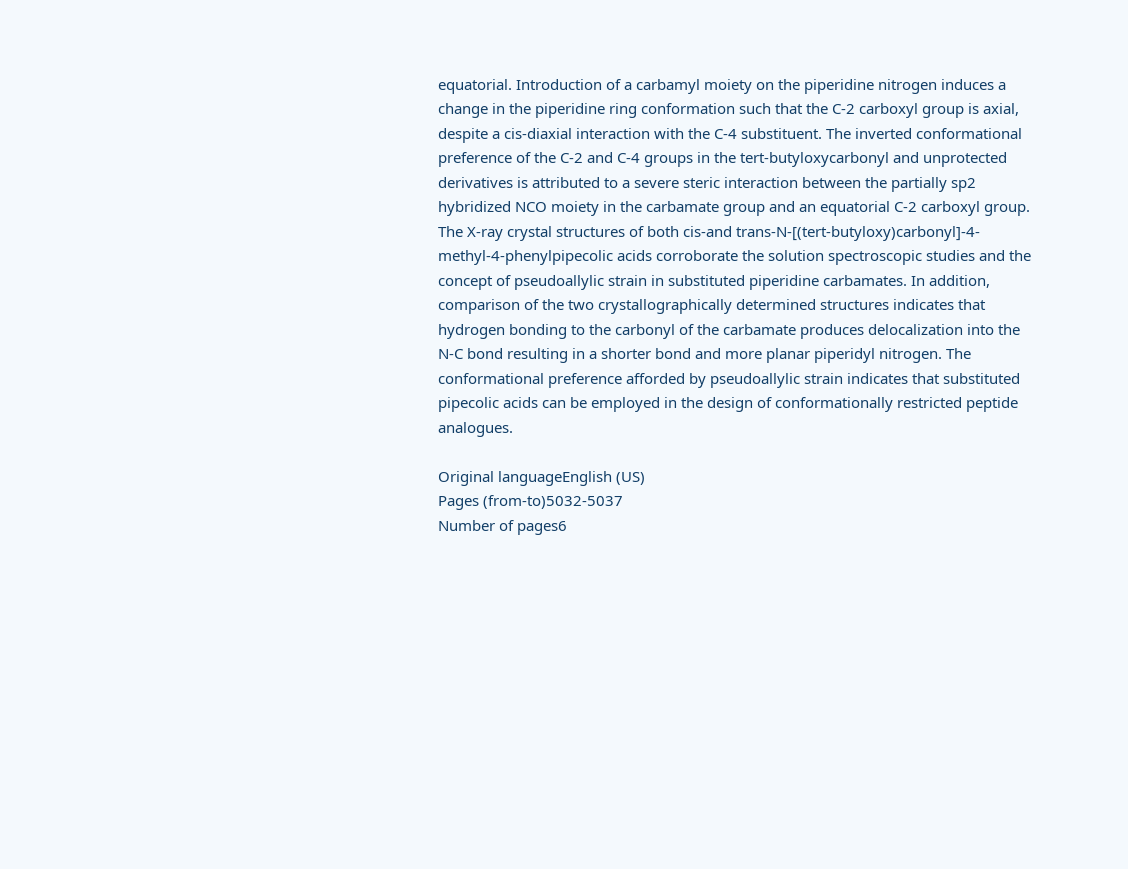equatorial. Introduction of a carbamyl moiety on the piperidine nitrogen induces a change in the piperidine ring conformation such that the C-2 carboxyl group is axial, despite a cis-diaxial interaction with the C-4 substituent. The inverted conformational preference of the C-2 and C-4 groups in the tert-butyloxycarbonyl and unprotected derivatives is attributed to a severe steric interaction between the partially sp2 hybridized NCO moiety in the carbamate group and an equatorial C-2 carboxyl group. The X-ray crystal structures of both cis-and trans-N-[(tert-butyloxy)carbonyl]-4-methyl-4-phenylpipecolic acids corroborate the solution spectroscopic studies and the concept of pseudoallylic strain in substituted piperidine carbamates. In addition, comparison of the two crystallographically determined structures indicates that hydrogen bonding to the carbonyl of the carbamate produces delocalization into the N-C bond resulting in a shorter bond and more planar piperidyl nitrogen. The conformational preference afforded by pseudoallylic strain indicates that substituted pipecolic acids can be employed in the design of conformationally restricted peptide analogues.

Original languageEnglish (US)
Pages (from-to)5032-5037
Number of pages6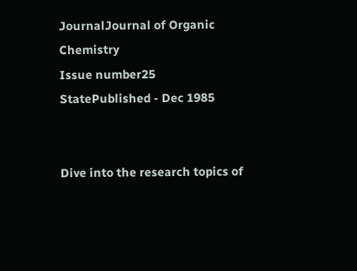JournalJournal of Organic Chemistry
Issue number25
StatePublished - Dec 1985


Dive into the research topics of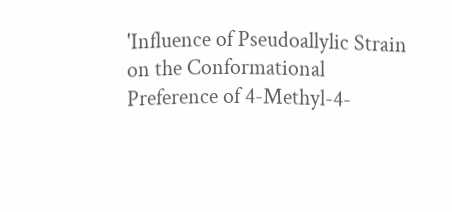'Influence of Pseudoallylic Strain on the Conformational Preference of 4-Methyl-4-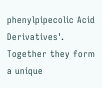phenylpipecolic Acid Derivatives'. Together they form a unique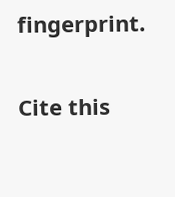fingerprint.

Cite this